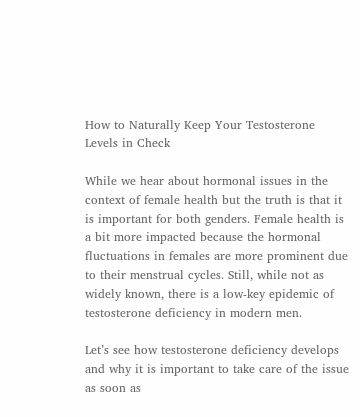How to Naturally Keep Your Testosterone Levels in Check

While we hear about hormonal issues in the context of female health but the truth is that it is important for both genders. Female health is a bit more impacted because the hormonal fluctuations in females are more prominent due to their menstrual cycles. Still, while not as widely known, there is a low-key epidemic of testosterone deficiency in modern men.

Let’s see how testosterone deficiency develops and why it is important to take care of the issue as soon as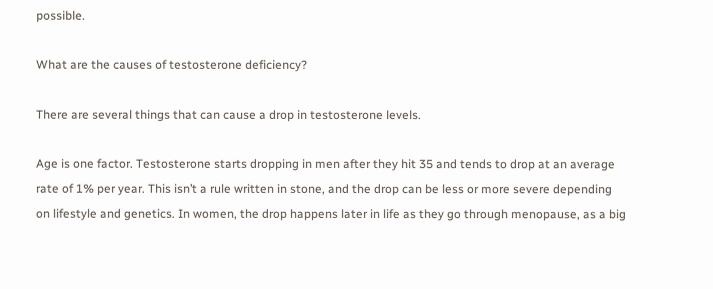possible.

What are the causes of testosterone deficiency?

There are several things that can cause a drop in testosterone levels.

Age is one factor. Testosterone starts dropping in men after they hit 35 and tends to drop at an average rate of 1% per year. This isn’t a rule written in stone, and the drop can be less or more severe depending on lifestyle and genetics. In women, the drop happens later in life as they go through menopause, as a big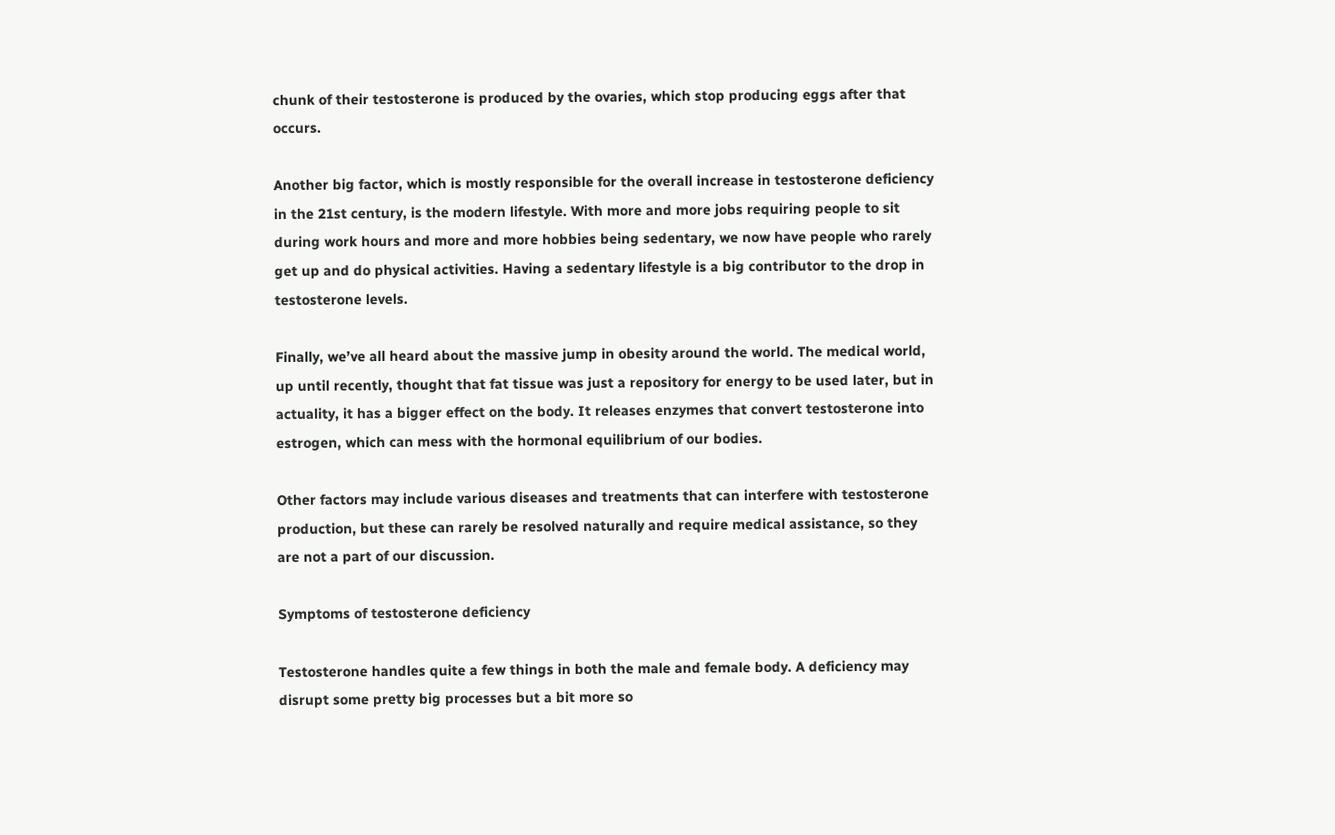chunk of their testosterone is produced by the ovaries, which stop producing eggs after that occurs.

Another big factor, which is mostly responsible for the overall increase in testosterone deficiency in the 21st century, is the modern lifestyle. With more and more jobs requiring people to sit during work hours and more and more hobbies being sedentary, we now have people who rarely get up and do physical activities. Having a sedentary lifestyle is a big contributor to the drop in testosterone levels.

Finally, we’ve all heard about the massive jump in obesity around the world. The medical world, up until recently, thought that fat tissue was just a repository for energy to be used later, but in actuality, it has a bigger effect on the body. It releases enzymes that convert testosterone into estrogen, which can mess with the hormonal equilibrium of our bodies.

Other factors may include various diseases and treatments that can interfere with testosterone production, but these can rarely be resolved naturally and require medical assistance, so they are not a part of our discussion.

Symptoms of testosterone deficiency

Testosterone handles quite a few things in both the male and female body. A deficiency may disrupt some pretty big processes but a bit more so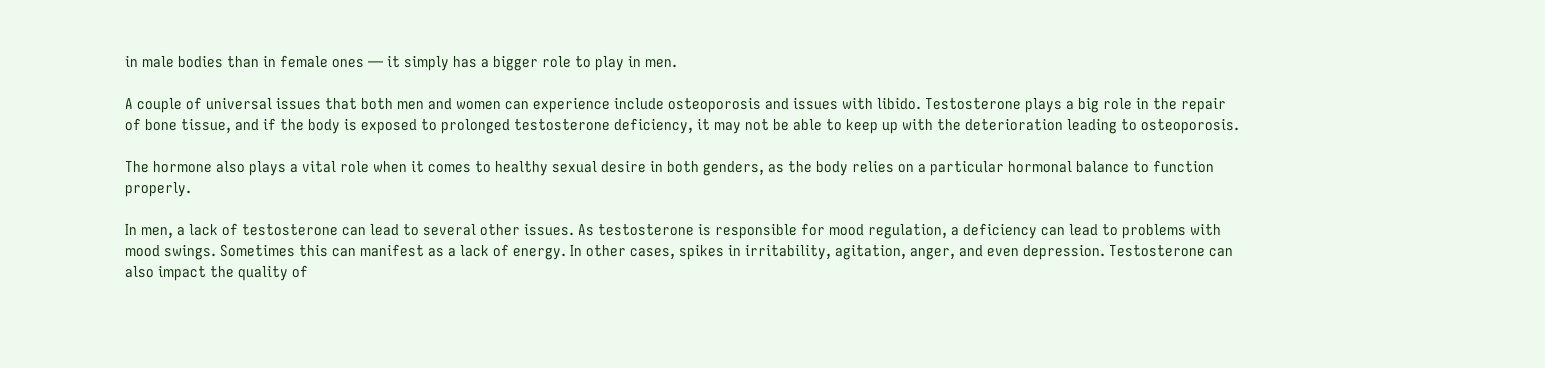in male bodies than in female ones — it simply has a bigger role to play in men.

A couple of universal issues that both men and women can experience include osteoporosis and issues with libido. Testosterone plays a big role in the repair of bone tissue, and if the body is exposed to prolonged testosterone deficiency, it may not be able to keep up with the deterioration leading to osteoporosis.

The hormone also plays a vital role when it comes to healthy sexual desire in both genders, as the body relies on a particular hormonal balance to function properly.

In men, a lack of testosterone can lead to several other issues. As testosterone is responsible for mood regulation, a deficiency can lead to problems with mood swings. Sometimes this can manifest as a lack of energy. In other cases, spikes in irritability, agitation, anger, and even depression. Testosterone can also impact the quality of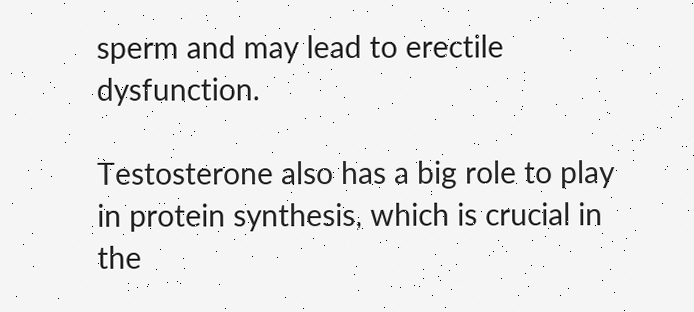sperm and may lead to erectile dysfunction.

Testosterone also has a big role to play in protein synthesis, which is crucial in the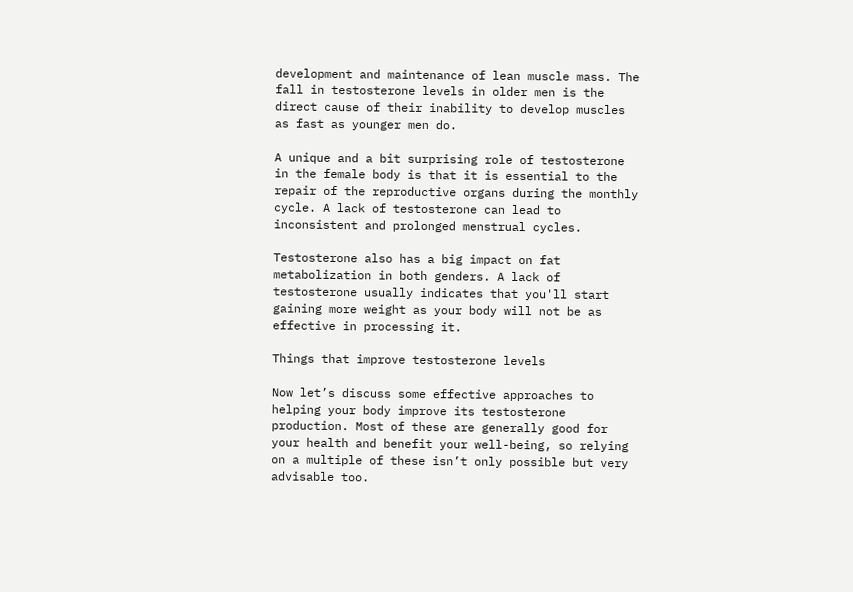development and maintenance of lean muscle mass. The fall in testosterone levels in older men is the direct cause of their inability to develop muscles as fast as younger men do.

A unique and a bit surprising role of testosterone in the female body is that it is essential to the repair of the reproductive organs during the monthly cycle. A lack of testosterone can lead to inconsistent and prolonged menstrual cycles.

Testosterone also has a big impact on fat metabolization in both genders. A lack of testosterone usually indicates that you'll start gaining more weight as your body will not be as effective in processing it.

Things that improve testosterone levels

Now let’s discuss some effective approaches to helping your body improve its testosterone production. Most of these are generally good for your health and benefit your well-being, so relying on a multiple of these isn’t only possible but very advisable too.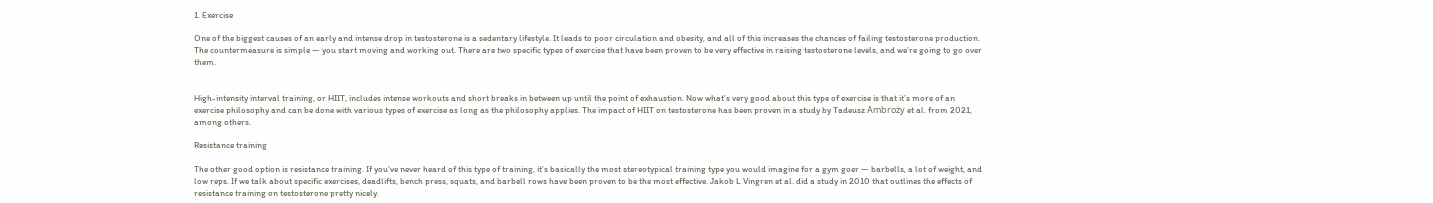1. Exercise

One of the biggest causes of an early and intense drop in testosterone is a sedentary lifestyle. It leads to poor circulation and obesity, and all of this increases the chances of failing testosterone production. The countermeasure is simple — you start moving and working out. There are two specific types of exercise that have been proven to be very effective in raising testosterone levels, and we’re going to go over them.


High-intensity interval training, or HIIT, includes intense workouts and short breaks in between up until the point of exhaustion. Now what’s very good about this type of exercise is that it’s more of an exercise philosophy and can be done with various types of exercise as long as the philosophy applies. The impact of HIIT on testosterone has been proven in a study by Tadeusz Ambroży et al. from 2021, among others.

Resistance training

The other good option is resistance training. If you've never heard of this type of training, it’s basically the most stereotypical training type you would imagine for a gym goer — barbells, a lot of weight, and low reps. If we talk about specific exercises, deadlifts, bench press, squats, and barbell rows have been proven to be the most effective. Jakob L Vingren et al. did a study in 2010 that outlines the effects of resistance training on testosterone pretty nicely.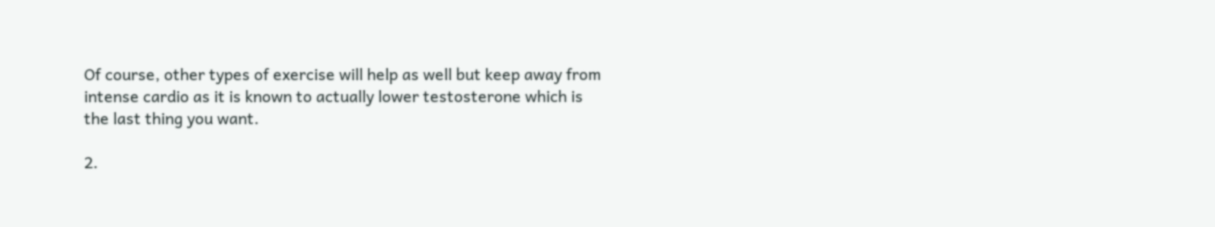Of course, other types of exercise will help as well but keep away from intense cardio as it is known to actually lower testosterone which is the last thing you want.

2.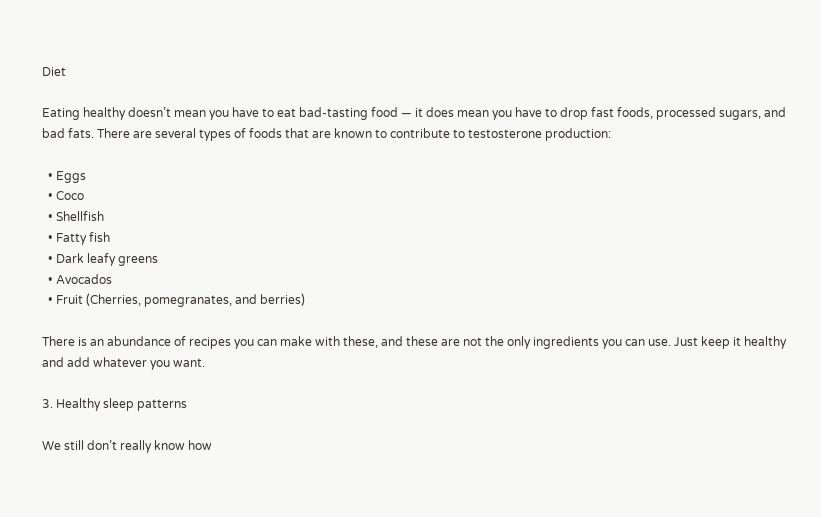Diet

Eating healthy doesn’t mean you have to eat bad-tasting food — it does mean you have to drop fast foods, processed sugars, and bad fats. There are several types of foods that are known to contribute to testosterone production:

  • Eggs
  • Coco
  • Shellfish
  • Fatty fish
  • Dark leafy greens
  • Avocados
  • Fruit (Cherries, pomegranates, and berries)

There is an abundance of recipes you can make with these, and these are not the only ingredients you can use. Just keep it healthy and add whatever you want.

3. Healthy sleep patterns

We still don’t really know how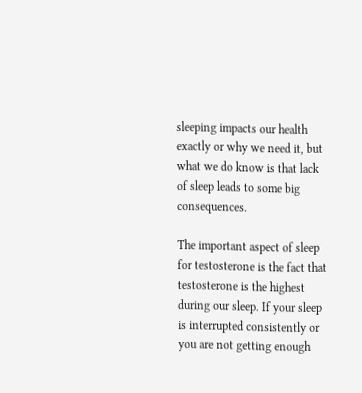sleeping impacts our health exactly or why we need it, but what we do know is that lack of sleep leads to some big consequences.

The important aspect of sleep for testosterone is the fact that testosterone is the highest during our sleep. If your sleep is interrupted consistently or you are not getting enough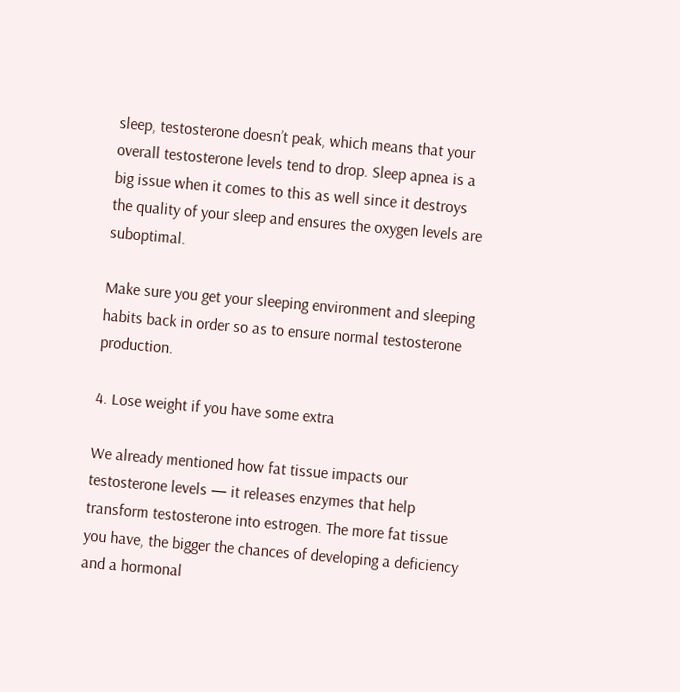sleep, testosterone doesn’t peak, which means that your overall testosterone levels tend to drop. Sleep apnea is a big issue when it comes to this as well since it destroys the quality of your sleep and ensures the oxygen levels are suboptimal.

Make sure you get your sleeping environment and sleeping habits back in order so as to ensure normal testosterone production.

4. Lose weight if you have some extra

We already mentioned how fat tissue impacts our testosterone levels — it releases enzymes that help transform testosterone into estrogen. The more fat tissue you have, the bigger the chances of developing a deficiency and a hormonal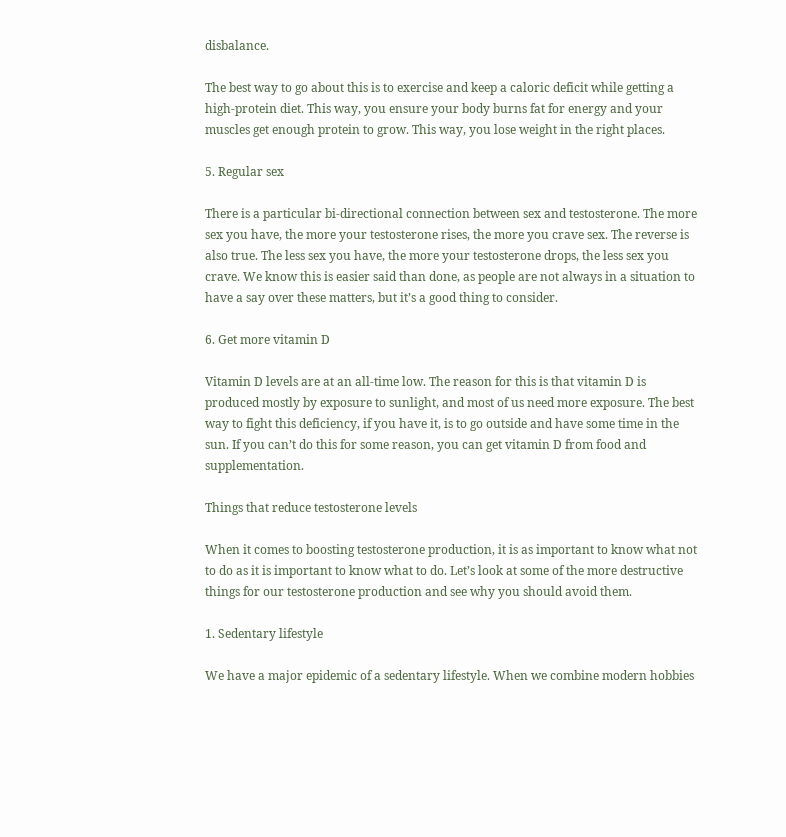disbalance.

The best way to go about this is to exercise and keep a caloric deficit while getting a high-protein diet. This way, you ensure your body burns fat for energy and your muscles get enough protein to grow. This way, you lose weight in the right places.

5. Regular sex

There is a particular bi-directional connection between sex and testosterone. The more sex you have, the more your testosterone rises, the more you crave sex. The reverse is also true. The less sex you have, the more your testosterone drops, the less sex you crave. We know this is easier said than done, as people are not always in a situation to have a say over these matters, but it’s a good thing to consider.

6. Get more vitamin D

Vitamin D levels are at an all-time low. The reason for this is that vitamin D is produced mostly by exposure to sunlight, and most of us need more exposure. The best way to fight this deficiency, if you have it, is to go outside and have some time in the sun. If you can’t do this for some reason, you can get vitamin D from food and supplementation.

Things that reduce testosterone levels

When it comes to boosting testosterone production, it is as important to know what not to do as it is important to know what to do. Let’s look at some of the more destructive things for our testosterone production and see why you should avoid them.

1. Sedentary lifestyle

We have a major epidemic of a sedentary lifestyle. When we combine modern hobbies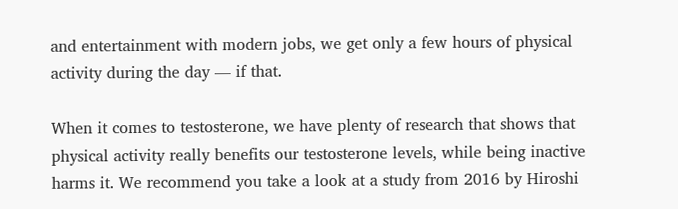and entertainment with modern jobs, we get only a few hours of physical activity during the day — if that.

When it comes to testosterone, we have plenty of research that shows that physical activity really benefits our testosterone levels, while being inactive harms it. We recommend you take a look at a study from 2016 by Hiroshi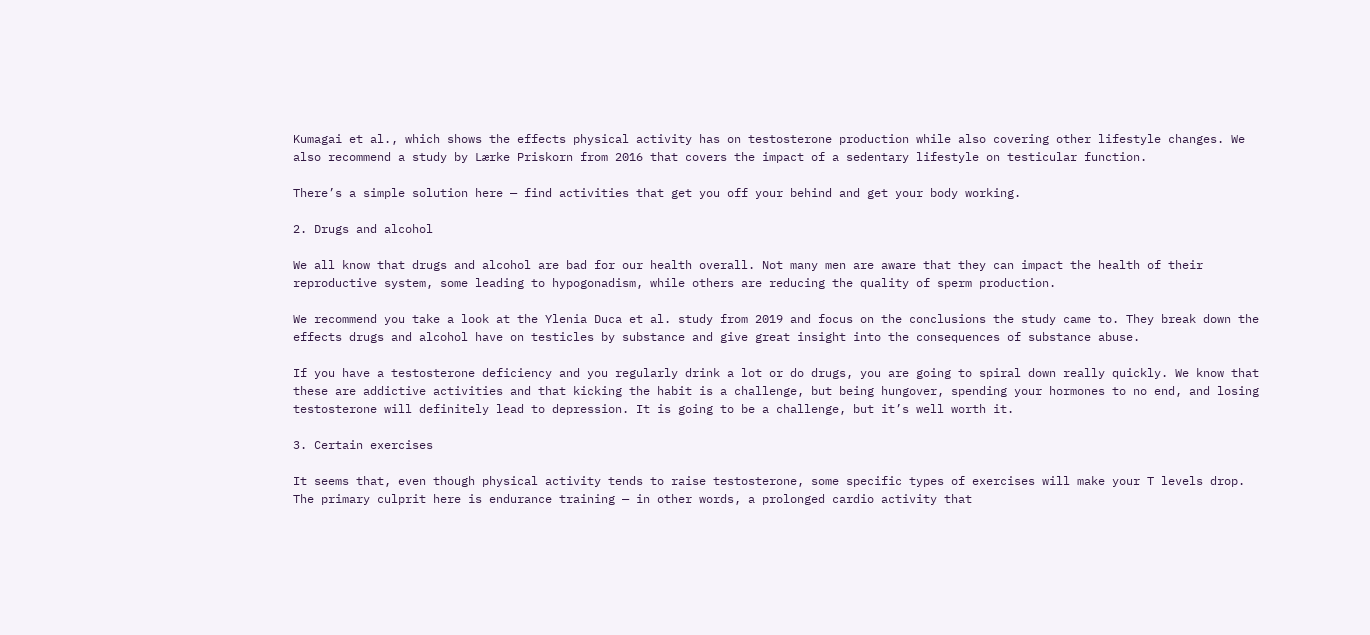Kumagai et al., which shows the effects physical activity has on testosterone production while also covering other lifestyle changes. We also recommend a study by Lærke Priskorn from 2016 that covers the impact of a sedentary lifestyle on testicular function.

There’s a simple solution here — find activities that get you off your behind and get your body working.

2. Drugs and alcohol

We all know that drugs and alcohol are bad for our health overall. Not many men are aware that they can impact the health of their reproductive system, some leading to hypogonadism, while others are reducing the quality of sperm production.

We recommend you take a look at the Ylenia Duca et al. study from 2019 and focus on the conclusions the study came to. They break down the effects drugs and alcohol have on testicles by substance and give great insight into the consequences of substance abuse.

If you have a testosterone deficiency and you regularly drink a lot or do drugs, you are going to spiral down really quickly. We know that these are addictive activities and that kicking the habit is a challenge, but being hungover, spending your hormones to no end, and losing testosterone will definitely lead to depression. It is going to be a challenge, but it’s well worth it.

3. Certain exercises

It seems that, even though physical activity tends to raise testosterone, some specific types of exercises will make your T levels drop. The primary culprit here is endurance training — in other words, a prolonged cardio activity that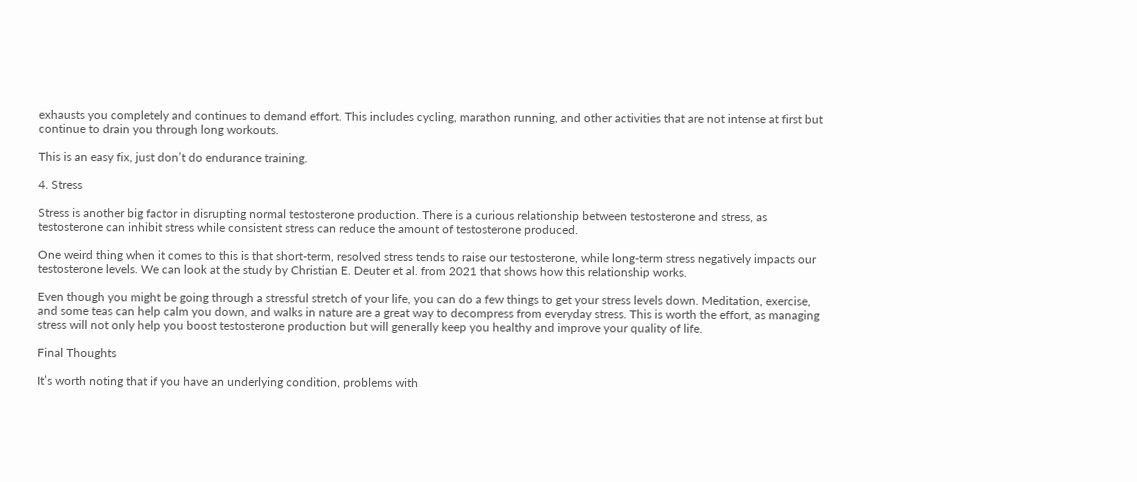exhausts you completely and continues to demand effort. This includes cycling, marathon running, and other activities that are not intense at first but continue to drain you through long workouts.

This is an easy fix, just don’t do endurance training.

4. Stress

Stress is another big factor in disrupting normal testosterone production. There is a curious relationship between testosterone and stress, as testosterone can inhibit stress while consistent stress can reduce the amount of testosterone produced.

One weird thing when it comes to this is that short-term, resolved stress tends to raise our testosterone, while long-term stress negatively impacts our testosterone levels. We can look at the study by Christian E. Deuter et al. from 2021 that shows how this relationship works.

Even though you might be going through a stressful stretch of your life, you can do a few things to get your stress levels down. Meditation, exercise, and some teas can help calm you down, and walks in nature are a great way to decompress from everyday stress. This is worth the effort, as managing stress will not only help you boost testosterone production but will generally keep you healthy and improve your quality of life.

Final Thoughts

It’s worth noting that if you have an underlying condition, problems with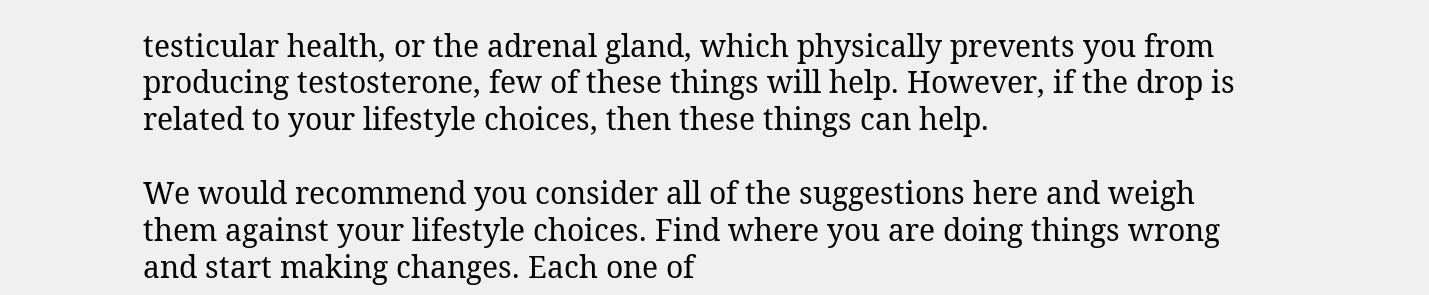testicular health, or the adrenal gland, which physically prevents you from producing testosterone, few of these things will help. However, if the drop is related to your lifestyle choices, then these things can help.

We would recommend you consider all of the suggestions here and weigh them against your lifestyle choices. Find where you are doing things wrong and start making changes. Each one of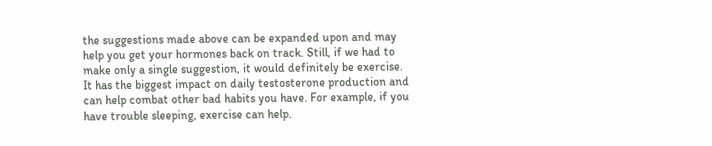the suggestions made above can be expanded upon and may help you get your hormones back on track. Still, if we had to make only a single suggestion, it would definitely be exercise. It has the biggest impact on daily testosterone production and can help combat other bad habits you have. For example, if you have trouble sleeping, exercise can help.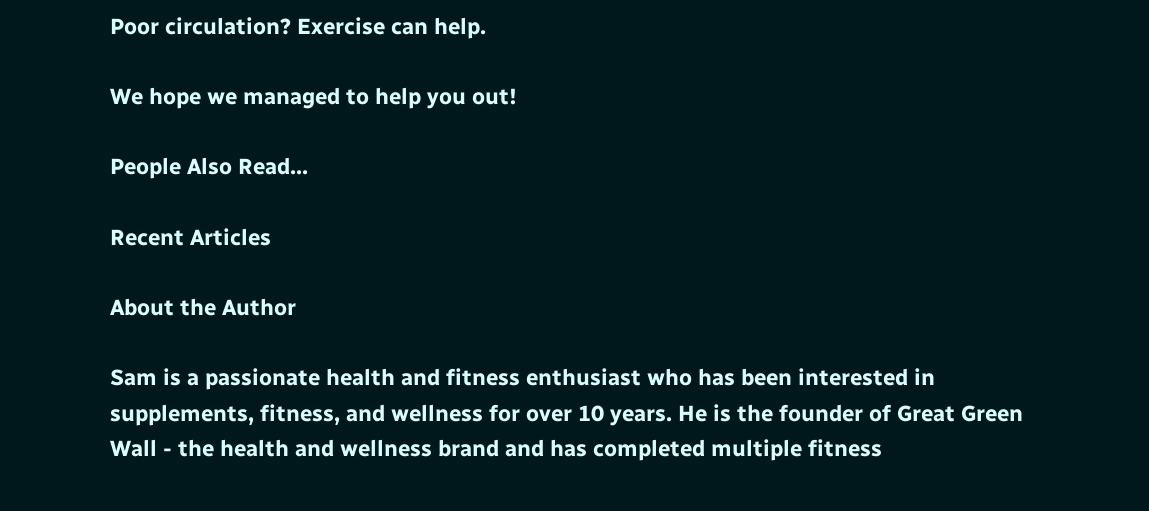Poor circulation? Exercise can help.

We hope we managed to help you out!

People Also Read...

Recent Articles

About the Author

Sam is a passionate health and fitness enthusiast who has been interested in supplements, fitness, and wellness for over 10 years. He is the founder of Great Green Wall - the health and wellness brand and has completed multiple fitness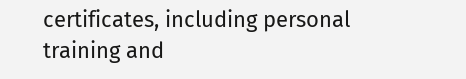certificates, including personal training and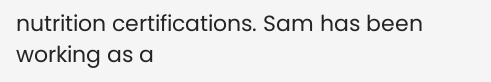nutrition certifications. Sam has been working as a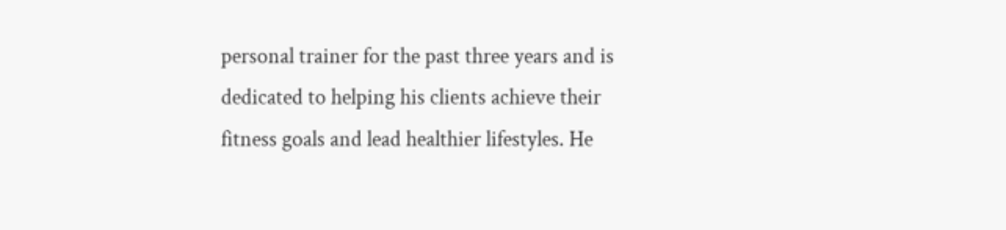personal trainer for the past three years and is dedicated to helping his clients achieve their fitness goals and lead healthier lifestyles. He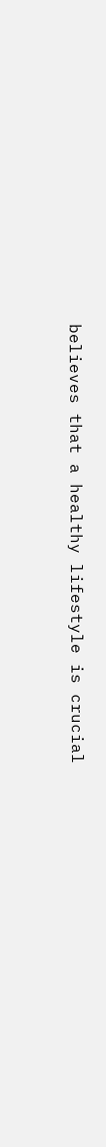believes that a healthy lifestyle is crucial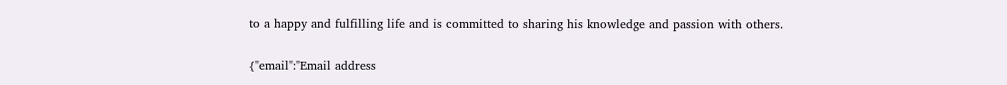to a happy and fulfilling life and is committed to sharing his knowledge and passion with others.

{"email":"Email address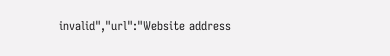invalid","url":"Website address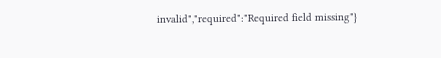invalid","required":"Required field missing"}